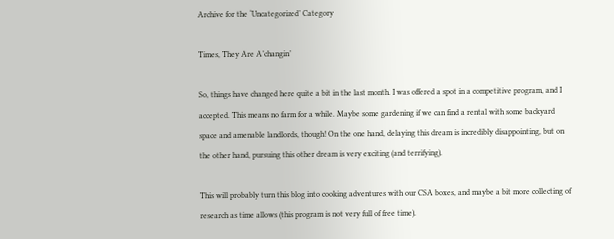Archive for the ‘Uncategorized’ Category

Times, They Are A’changin’

So, things have changed here quite a bit in the last month. I was offered a spot in a competitive program, and I accepted. This means no farm for a while. Maybe some gardening if we can find a rental with some backyard space and amenable landlords, though! On the one hand, delaying this dream is incredibly disappointing, but on the other hand, pursuing this other dream is very exciting (and terrifying).

This will probably turn this blog into cooking adventures with our CSA boxes, and maybe a bit more collecting of research as time allows (this program is not very full of free time).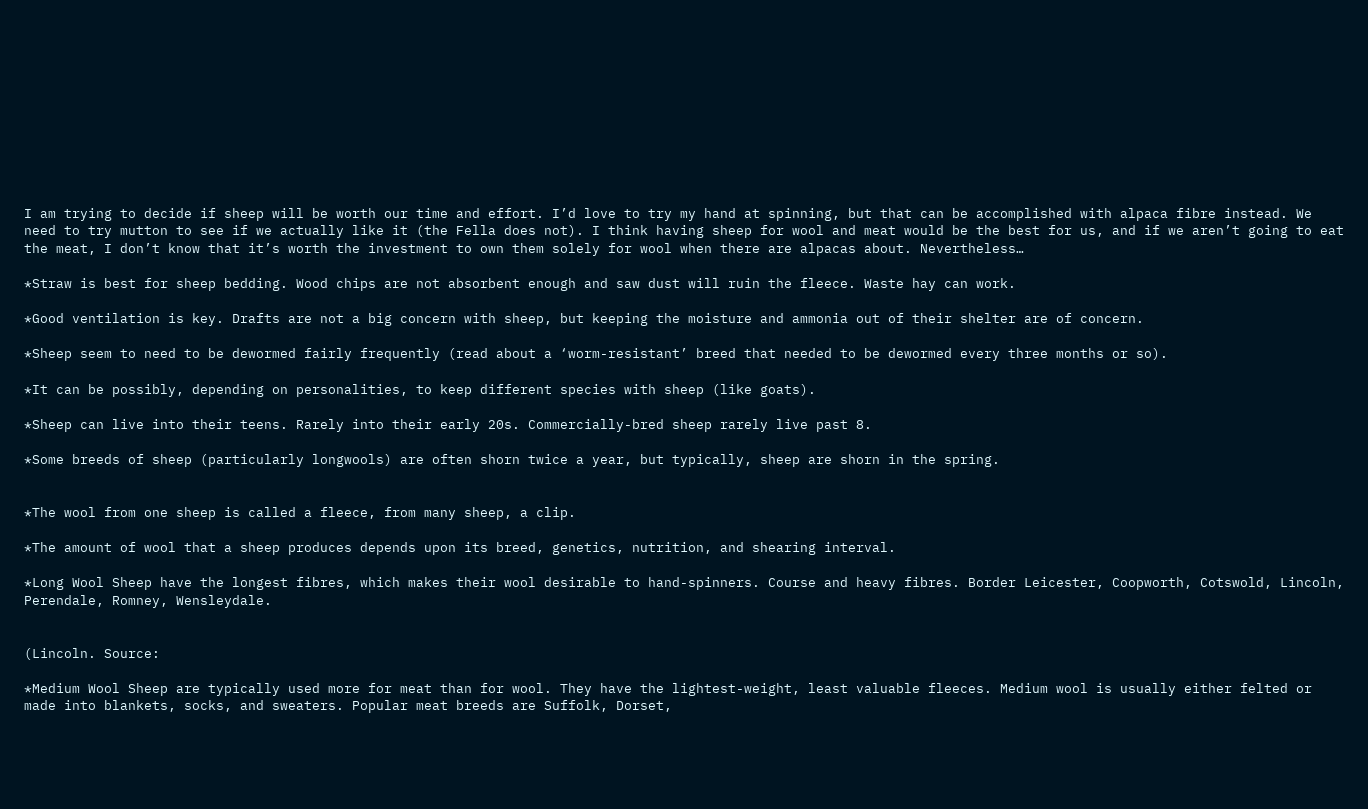I am trying to decide if sheep will be worth our time and effort. I’d love to try my hand at spinning, but that can be accomplished with alpaca fibre instead. We need to try mutton to see if we actually like it (the Fella does not). I think having sheep for wool and meat would be the best for us, and if we aren’t going to eat the meat, I don’t know that it’s worth the investment to own them solely for wool when there are alpacas about. Nevertheless…

*Straw is best for sheep bedding. Wood chips are not absorbent enough and saw dust will ruin the fleece. Waste hay can work.

*Good ventilation is key. Drafts are not a big concern with sheep, but keeping the moisture and ammonia out of their shelter are of concern.

*Sheep seem to need to be dewormed fairly frequently (read about a ‘worm-resistant’ breed that needed to be dewormed every three months or so).

*It can be possibly, depending on personalities, to keep different species with sheep (like goats).

*Sheep can live into their teens. Rarely into their early 20s. Commercially-bred sheep rarely live past 8.

*Some breeds of sheep (particularly longwools) are often shorn twice a year, but typically, sheep are shorn in the spring.


*The wool from one sheep is called a fleece, from many sheep, a clip.

*The amount of wool that a sheep produces depends upon its breed, genetics, nutrition, and shearing interval.

*Long Wool Sheep have the longest fibres, which makes their wool desirable to hand-spinners. Course and heavy fibres. Border Leicester, Coopworth, Cotswold, Lincoln, Perendale, Romney, Wensleydale.


(Lincoln. Source:

*Medium Wool Sheep are typically used more for meat than for wool. They have the lightest-weight, least valuable fleeces. Medium wool is usually either felted or made into blankets, socks, and sweaters. Popular meat breeds are Suffolk, Dorset,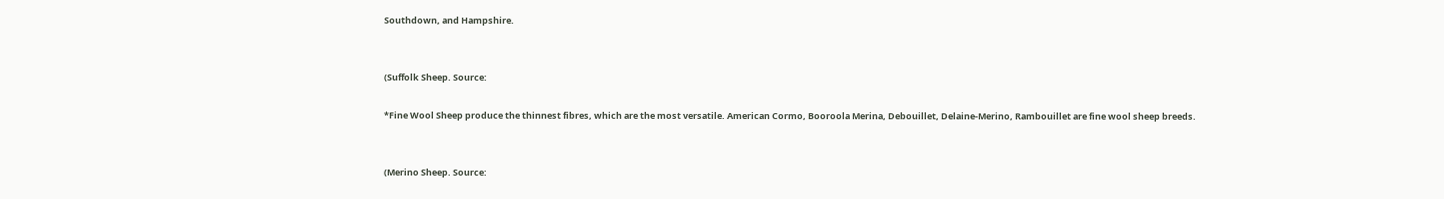Southdown, and Hampshire.


(Suffolk Sheep. Source:

*Fine Wool Sheep produce the thinnest fibres, which are the most versatile. American Cormo, Booroola Merina, Debouillet, Delaine-Merino, Rambouillet are fine wool sheep breeds.


(Merino Sheep. Source: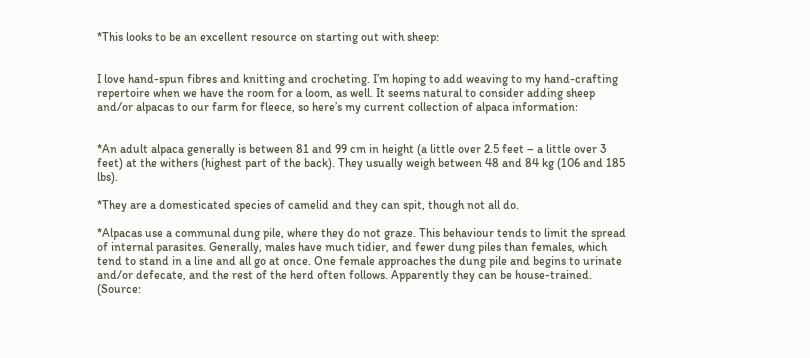*This looks to be an excellent resource on starting out with sheep:


I love hand-spun fibres and knitting and crocheting. I’m hoping to add weaving to my hand-crafting repertoire when we have the room for a loom, as well. It seems natural to consider adding sheep and/or alpacas to our farm for fleece, so here’s my current collection of alpaca information:


*An adult alpaca generally is between 81 and 99 cm in height (a little over 2.5 feet – a little over 3 feet) at the withers (highest part of the back). They usually weigh between 48 and 84 kg (106 and 185 lbs).

*They are a domesticated species of camelid and they can spit, though not all do.

*Alpacas use a communal dung pile, where they do not graze. This behaviour tends to limit the spread of internal parasites. Generally, males have much tidier, and fewer dung piles than females, which tend to stand in a line and all go at once. One female approaches the dung pile and begins to urinate and/or defecate, and the rest of the herd often follows. Apparently they can be house-trained. (Source: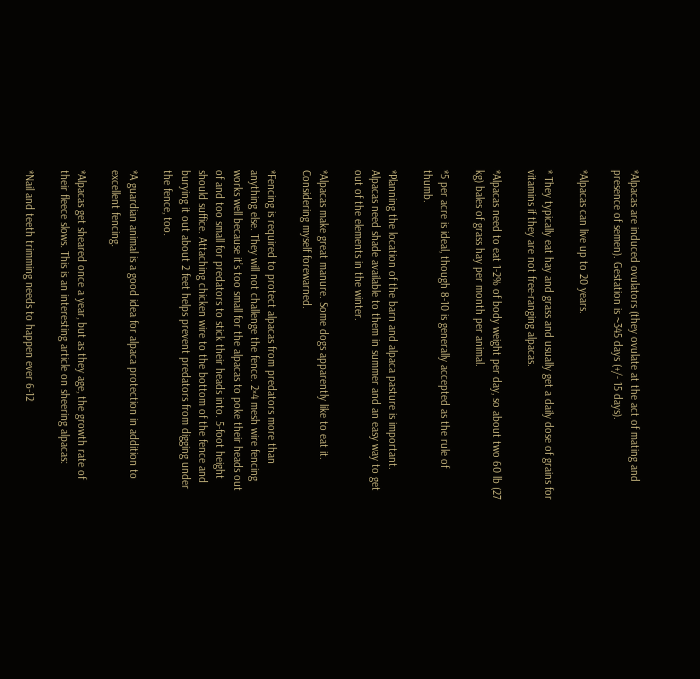*Alpacas are induced ovulators (they ovulate at the act of mating and presence of semen). Gestation is ~345 days (+/- 15 days).

*Alpacas can live up to 20 years.

* They typically eat hay and grass and usually get a daily dose of grains for vitamins if they are not free-ranging alpacas.

*Alpacas need to eat 1-2% of body weight per day, so about two 60 lb (27 kg) bales of grass hay per month per animal.

*5 per acre is ideal, though 8-10 is generally accepted as the rule of thumb.

*Planning the location of the barn and alpaca pasture is important. Alpacas need shade available to them in summer and an easy way to get out of the elements in the winter.

*Alpacas make great manure. Some dogs apparently like to eat it. Considering myself forewarned.

*Fencing is required to protect alpacas from predators more than anything else. They will not challenge the fence. 2×4 mesh wire fencing works well because it’s too small for the alpacas to poke their heads out of and too small for predators to stick their heads into. 5-foot height should suffice. Attaching chicken wire to the bottom of the fence and burying it out about 2 feet helps prevent predators from digging under the fence, too.

*A guardian animal is a good idea for alpaca protection in addition to excellent fencing.

*Alpacas get sheared once a year, but as they age, the growth rate of their fleece slows. This is an interesting article on sheering alpacas:

*Nail and teeth trimming needs to happen ever 6-12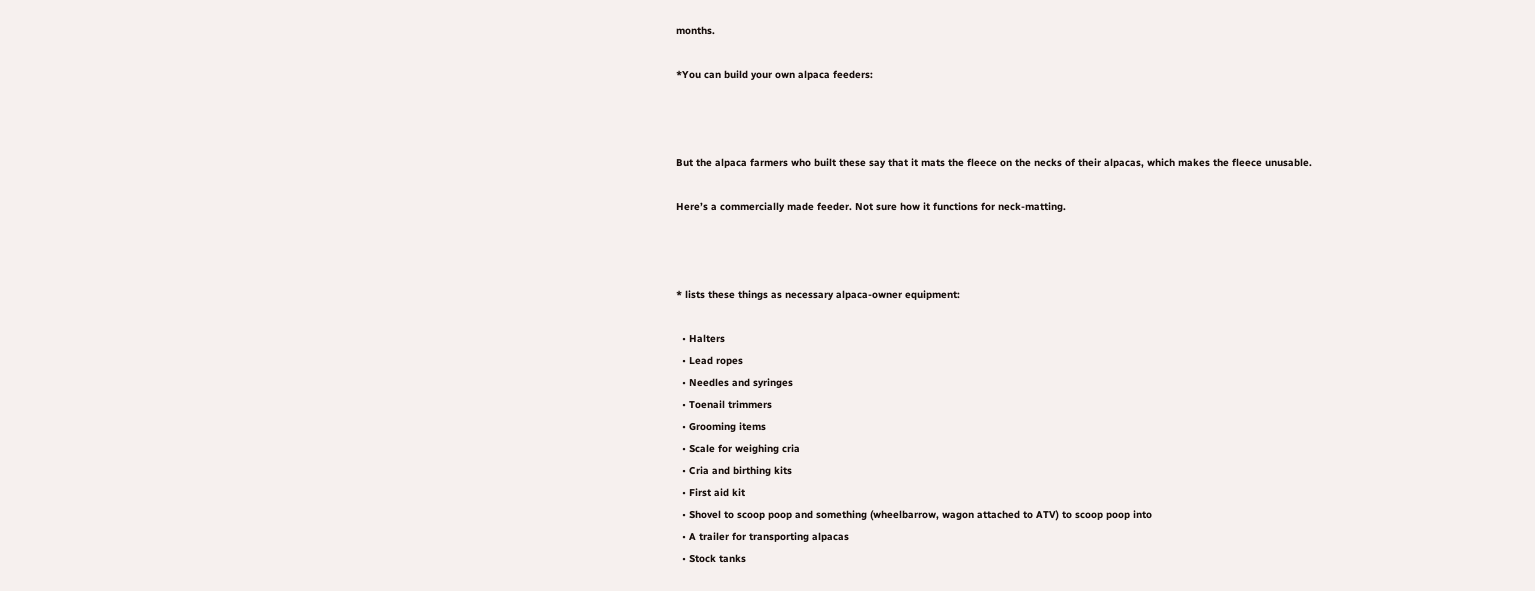months.

*You can build your own alpaca feeders:



But the alpaca farmers who built these say that it mats the fleece on the necks of their alpacas, which makes the fleece unusable.

Here’s a commercially made feeder. Not sure how it functions for neck-matting.



* lists these things as necessary alpaca-owner equipment:

  • Halters
  • Lead ropes
  • Needles and syringes
  • Toenail trimmers
  • Grooming items
  • Scale for weighing cria
  • Cria and birthing kits
  • First aid kit
  • Shovel to scoop poop and something (wheelbarrow, wagon attached to ATV) to scoop poop into
  • A trailer for transporting alpacas
  • Stock tanks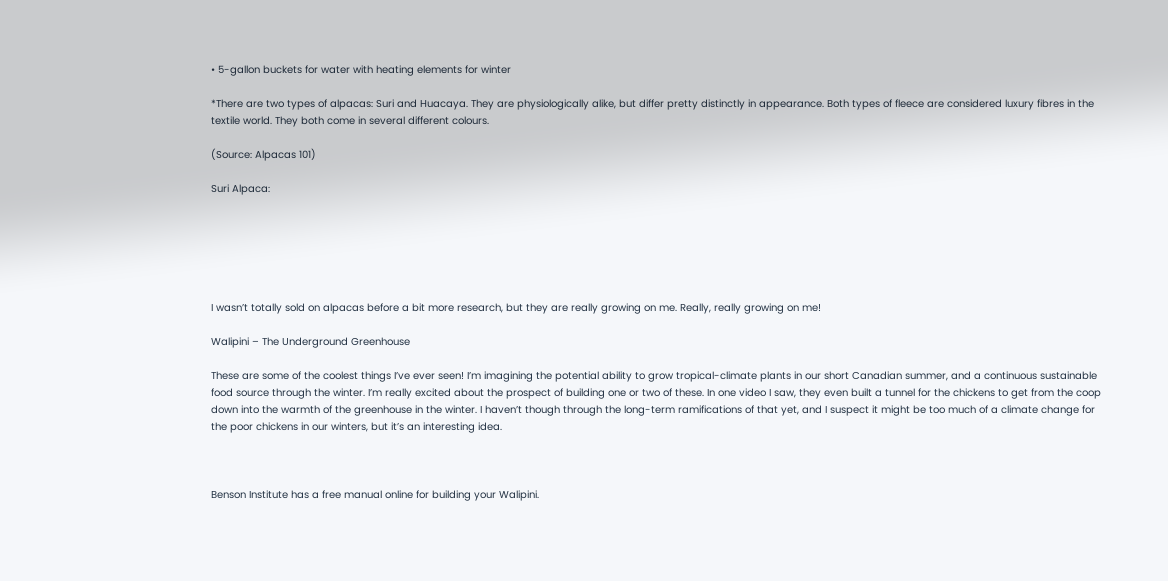• 5-gallon buckets for water with heating elements for winter

*There are two types of alpacas: Suri and Huacaya. They are physiologically alike, but differ pretty distinctly in appearance. Both types of fleece are considered luxury fibres in the textile world. They both come in several different colours.

(Source: Alpacas 101)

Suri Alpaca:






I wasn’t totally sold on alpacas before a bit more research, but they are really growing on me. Really, really growing on me!

Walipini – The Underground Greenhouse

These are some of the coolest things I’ve ever seen! I’m imagining the potential ability to grow tropical-climate plants in our short Canadian summer, and a continuous sustainable food source through the winter. I’m really excited about the prospect of building one or two of these. In one video I saw, they even built a tunnel for the chickens to get from the coop down into the warmth of the greenhouse in the winter. I haven’t though through the long-term ramifications of that yet, and I suspect it might be too much of a climate change for the poor chickens in our winters, but it’s an interesting idea.



Benson Institute has a free manual online for building your Walipini.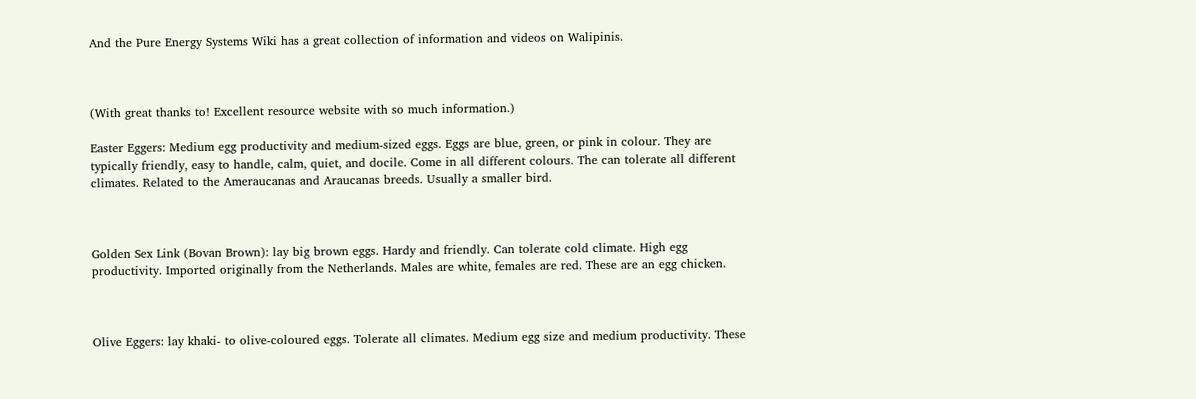And the Pure Energy Systems Wiki has a great collection of information and videos on Walipinis.



(With great thanks to! Excellent resource website with so much information.)

Easter Eggers: Medium egg productivity and medium-sized eggs. Eggs are blue, green, or pink in colour. They are typically friendly, easy to handle, calm, quiet, and docile. Come in all different colours. The can tolerate all different climates. Related to the Ameraucanas and Araucanas breeds. Usually a smaller bird.



Golden Sex Link (Bovan Brown): lay big brown eggs. Hardy and friendly. Can tolerate cold climate. High egg productivity. Imported originally from the Netherlands. Males are white, females are red. These are an egg chicken.



Olive Eggers: lay khaki- to olive-coloured eggs. Tolerate all climates. Medium egg size and medium productivity. These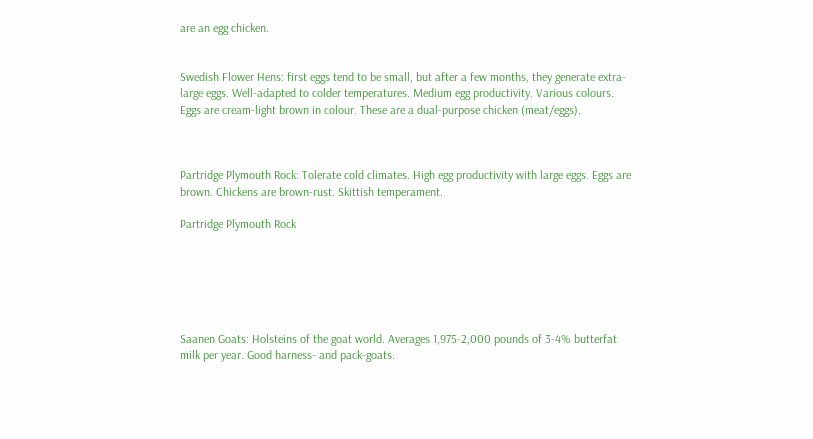are an egg chicken.


Swedish Flower Hens: first eggs tend to be small, but after a few months, they generate extra-large eggs. Well-adapted to colder temperatures. Medium egg productivity. Various colours. Eggs are cream-light brown in colour. These are a dual-purpose chicken (meat/eggs).



Partridge Plymouth Rock: Tolerate cold climates. High egg productivity with large eggs. Eggs are brown. Chickens are brown-rust. Skittish temperament.

Partridge Plymouth Rock






Saanen Goats: Holsteins of the goat world. Averages 1,975-2,000 pounds of 3-4% butterfat milk per year. Good harness- and pack-goats.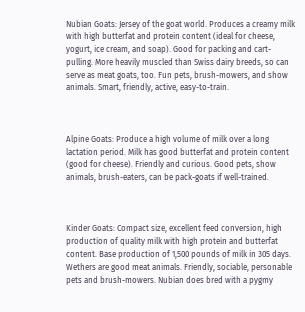Nubian Goats: Jersey of the goat world. Produces a creamy milk with high butterfat and protein content (ideal for cheese, yogurt, ice cream, and soap). Good for packing and cart-pulling. More heavily muscled than Swiss dairy breeds, so can serve as meat goats, too. Fun pets, brush-mowers, and show animals. Smart, friendly, active, easy-to-train.



Alpine Goats: Produce a high volume of milk over a long lactation period. Milk has good butterfat and protein content (good for cheese). Friendly and curious. Good pets, show animals, brush-eaters, can be pack-goats if well-trained.



Kinder Goats: Compact size, excellent feed conversion, high production of quality milk with high protein and butterfat content. Base production of 1,500 pounds of milk in 305 days. Wethers are good meat animals. Friendly, sociable, personable pets and brush-mowers. Nubian does bred with a pygmy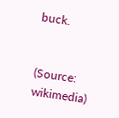buck.


(Source: wikimedia)